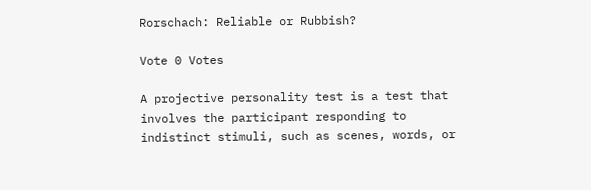Rorschach: Reliable or Rubbish?

Vote 0 Votes

A projective personality test is a test that involves the participant responding to indistinct stimuli, such as scenes, words, or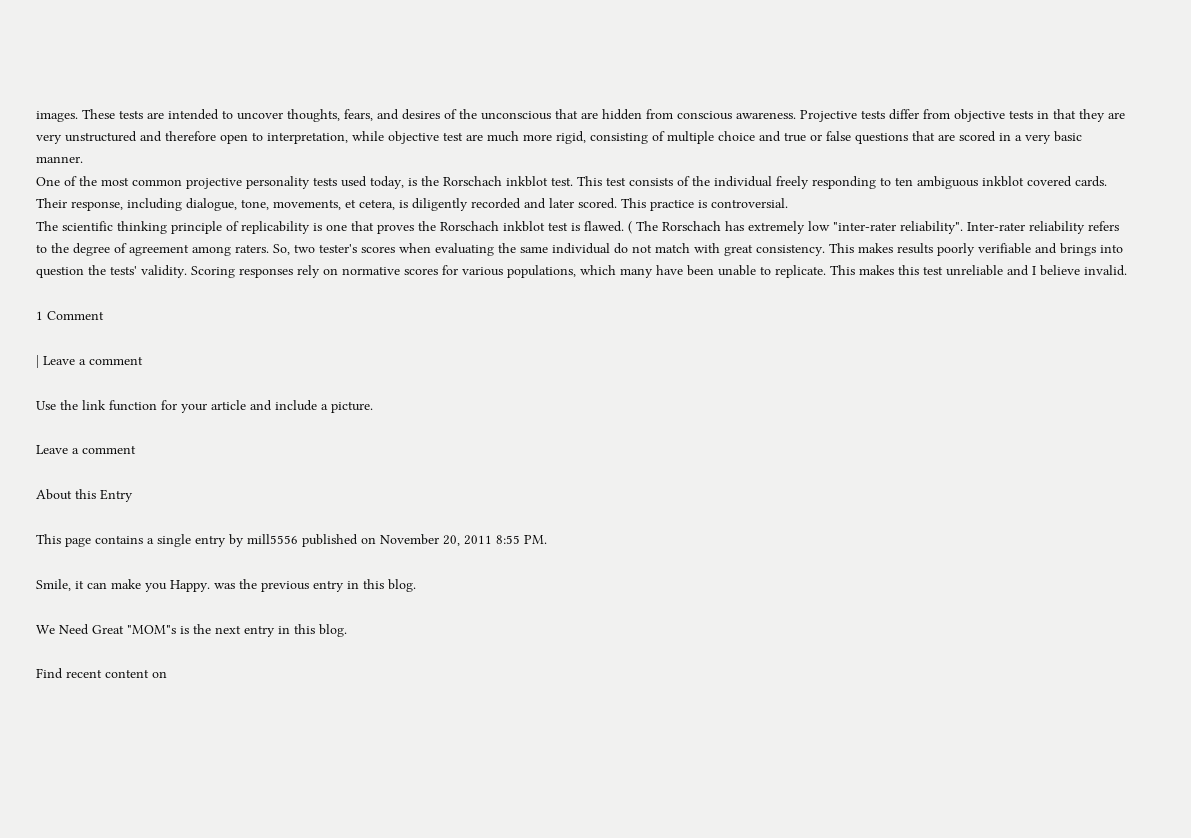images. These tests are intended to uncover thoughts, fears, and desires of the unconscious that are hidden from conscious awareness. Projective tests differ from objective tests in that they are very unstructured and therefore open to interpretation, while objective test are much more rigid, consisting of multiple choice and true or false questions that are scored in a very basic manner.
One of the most common projective personality tests used today, is the Rorschach inkblot test. This test consists of the individual freely responding to ten ambiguous inkblot covered cards. Their response, including dialogue, tone, movements, et cetera, is diligently recorded and later scored. This practice is controversial.
The scientific thinking principle of replicability is one that proves the Rorschach inkblot test is flawed. ( The Rorschach has extremely low "inter-rater reliability". Inter-rater reliability refers to the degree of agreement among raters. So, two tester's scores when evaluating the same individual do not match with great consistency. This makes results poorly verifiable and brings into question the tests' validity. Scoring responses rely on normative scores for various populations, which many have been unable to replicate. This makes this test unreliable and I believe invalid.

1 Comment

| Leave a comment

Use the link function for your article and include a picture.

Leave a comment

About this Entry

This page contains a single entry by mill5556 published on November 20, 2011 8:55 PM.

Smile, it can make you Happy. was the previous entry in this blog.

We Need Great "MOM"s is the next entry in this blog.

Find recent content on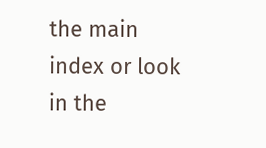the main index or look in the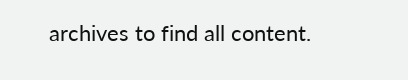archives to find all content.